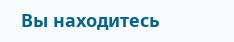Вы находитесь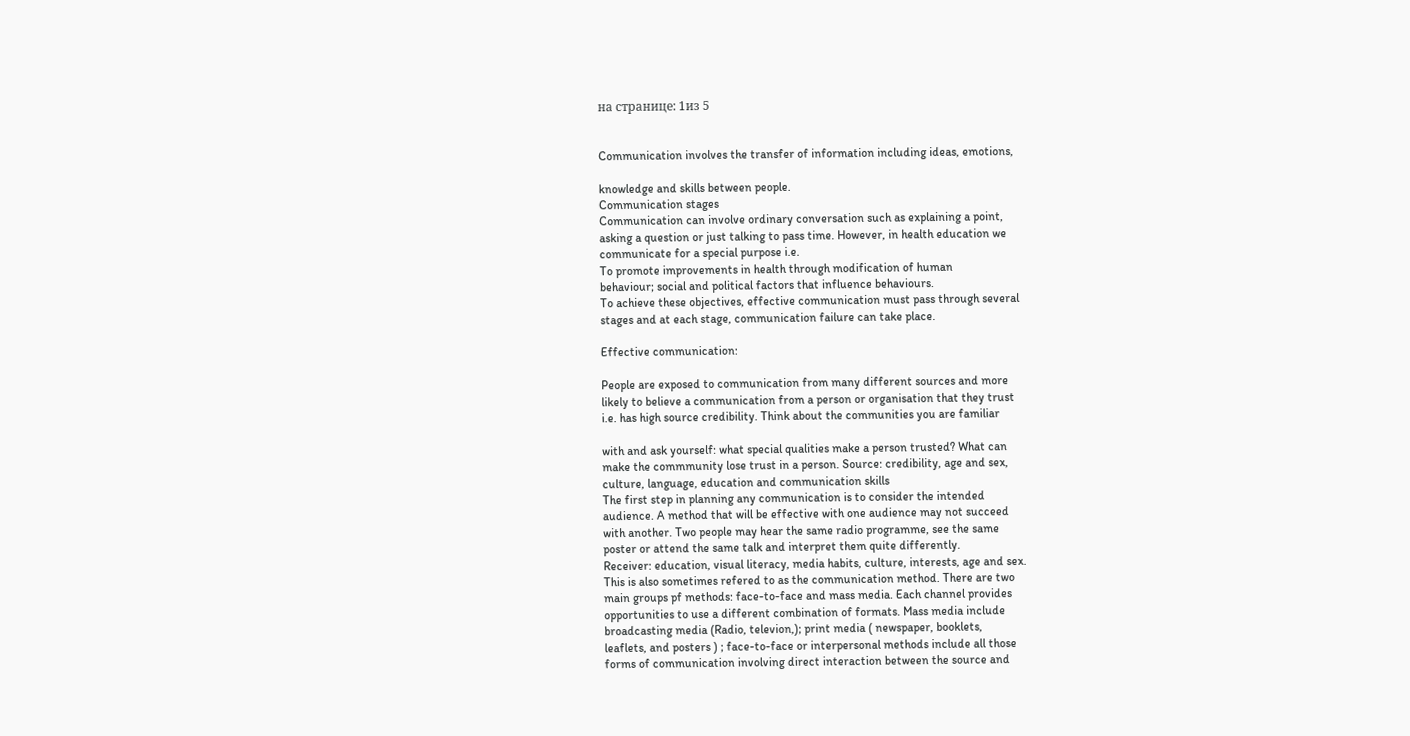на странице: 1из 5


Communication involves the transfer of information including ideas, emotions,

knowledge and skills between people.
Communication stages
Communication can involve ordinary conversation such as explaining a point,
asking a question or just talking to pass time. However, in health education we
communicate for a special purpose i.e.
To promote improvements in health through modification of human
behaviour; social and political factors that influence behaviours.
To achieve these objectives, effective communication must pass through several
stages and at each stage, communication failure can take place.

Effective communication:

People are exposed to communication from many different sources and more
likely to believe a communication from a person or organisation that they trust
i.e. has high source credibility. Think about the communities you are familiar

with and ask yourself: what special qualities make a person trusted? What can
make the commmunity lose trust in a person. Source: credibility, age and sex,
culture, language, education and communication skills
The first step in planning any communication is to consider the intended
audience. A method that will be effective with one audience may not succeed
with another. Two people may hear the same radio programme, see the same
poster or attend the same talk and interpret them quite differently.
Receiver: education, visual literacy, media habits, culture, interests, age and sex.
This is also sometimes refered to as the communication method. There are two
main groups pf methods: face-to-face and mass media. Each channel provides
opportunities to use a different combination of formats. Mass media include
broadcasting media (Radio, televion,); print media ( newspaper, booklets,
leaflets, and posters ) ; face-to-face or interpersonal methods include all those
forms of communication involving direct interaction between the source and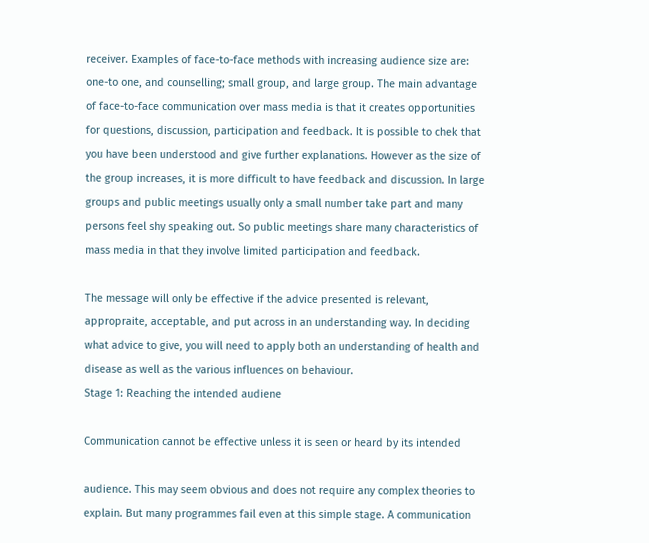receiver. Examples of face-to-face methods with increasing audience size are:
one-to one, and counselling; small group, and large group. The main advantage
of face-to-face communication over mass media is that it creates opportunities
for questions, discussion, participation and feedback. It is possible to chek that
you have been understood and give further explanations. However as the size of
the group increases, it is more difficult to have feedback and discussion. In large
groups and public meetings usually only a small number take part and many
persons feel shy speaking out. So public meetings share many characteristics of
mass media in that they involve limited participation and feedback.

The message will only be effective if the advice presented is relevant,
appropraite, acceptable, and put across in an understanding way. In deciding
what advice to give, you will need to apply both an understanding of health and
disease as well as the various influences on behaviour.
Stage 1: Reaching the intended audiene

Communication cannot be effective unless it is seen or heard by its intended

audience. This may seem obvious and does not require any complex theories to
explain. But many programmes fail even at this simple stage. A communication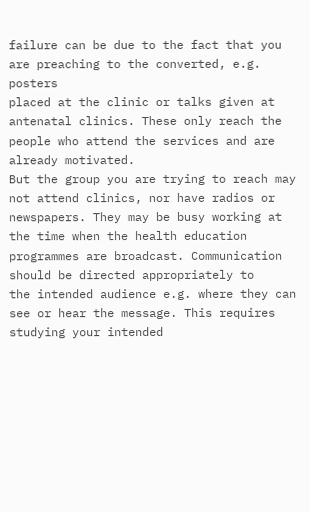failure can be due to the fact that you are preaching to the converted, e.g. posters
placed at the clinic or talks given at antenatal clinics. These only reach the
people who attend the services and are already motivated.
But the group you are trying to reach may not attend clinics, nor have radios or
newspapers. They may be busy working at the time when the health education
programmes are broadcast. Communication should be directed appropriately to
the intended audience e.g. where they can see or hear the message. This requires
studying your intended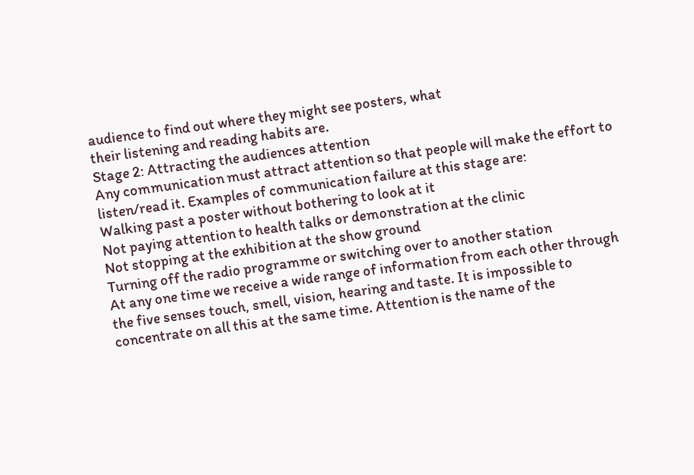audience to find out where they might see posters, what
their listening and reading habits are.
Stage 2: Attracting the audiences attention
Any communication must attract attention so that people will make the effort to
listen/read it. Examples of communication failure at this stage are:
Walking past a poster without bothering to look at it
Not paying attention to health talks or demonstration at the clinic
Not stopping at the exhibition at the show ground
Turning off the radio programme or switching over to another station
At any one time we receive a wide range of information from each other through
the five senses touch, smell, vision, hearing and taste. It is impossible to
concentrate on all this at the same time. Attention is the name of the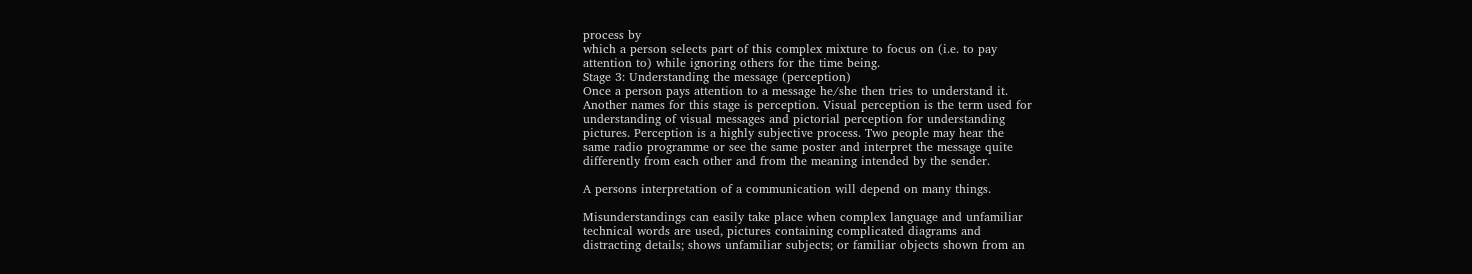process by
which a person selects part of this complex mixture to focus on (i.e. to pay
attention to) while ignoring others for the time being.
Stage 3: Understanding the message (perception)
Once a person pays attention to a message he/she then tries to understand it.
Another names for this stage is perception. Visual perception is the term used for
understanding of visual messages and pictorial perception for understanding
pictures. Perception is a highly subjective process. Two people may hear the
same radio programme or see the same poster and interpret the message quite
differently from each other and from the meaning intended by the sender.

A persons interpretation of a communication will depend on many things.

Misunderstandings can easily take place when complex language and unfamiliar
technical words are used, pictures containing complicated diagrams and
distracting details; shows unfamiliar subjects; or familiar objects shown from an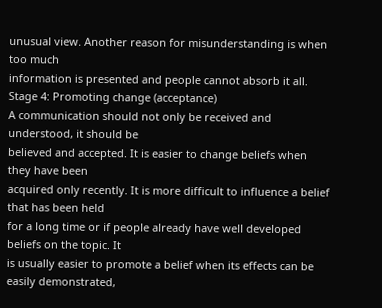unusual view. Another reason for misunderstanding is when too much
information is presented and people cannot absorb it all.
Stage 4: Promoting change (acceptance)
A communication should not only be received and understood, it should be
believed and accepted. It is easier to change beliefs when they have been
acquired only recently. It is more difficult to influence a belief that has been held
for a long time or if people already have well developed beliefs on the topic. It
is usually easier to promote a belief when its effects can be easily demonstrated,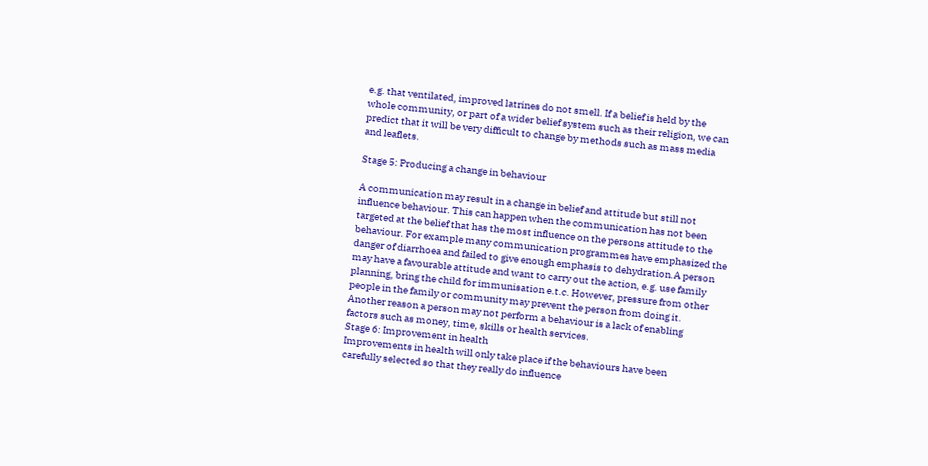e.g. that ventilated, improved latrines do not smell. If a belief is held by the
whole community, or part of a wider belief system such as their religion, we can
predict that it will be very difficult to change by methods such as mass media
and leaflets.

Stage 5: Producing a change in behaviour

A communication may result in a change in belief and attitude but still not
influence behaviour. This can happen when the communication has not been
targeted at the belief that has the most influence on the persons attitude to the
behaviour. For example many communication programmes have emphasized the
danger of diarrhoea and failed to give enough emphasis to dehydration.A person
may have a favourable attitude and want to carry out the action, e.g. use family
planning, bring the child for immunisation e.t.c. However, pressure from other
people in the family or community may prevent the person from doing it.
Another reason a person may not perform a behaviour is a lack of enabling
factors such as money, time, skills or health services.
Stage 6: Improvement in health
Improvements in health will only take place if the behaviours have been
carefully selected so that they really do influence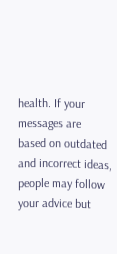health. If your messages are
based on outdated and incorrect ideas, people may follow your advice but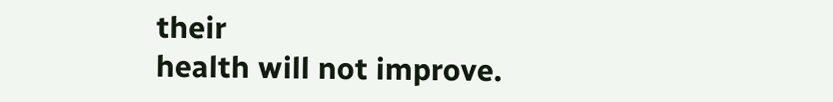their
health will not improve.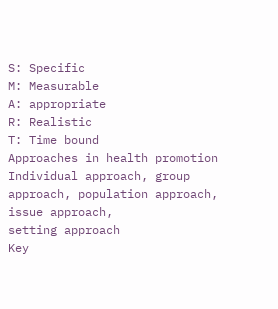S: Specific
M: Measurable
A: appropriate
R: Realistic
T: Time bound
Approaches in health promotion
Individual approach, group approach, population approach, issue approach,
setting approach
Key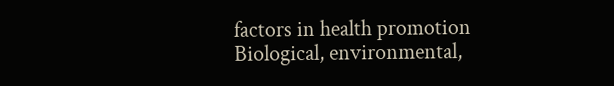factors in health promotion
Biological, environmental,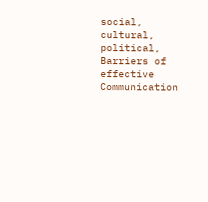social, cultural, political,
Barriers of effective Communication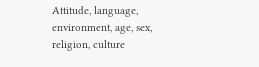Attitude, language, environment, age, sex, religion, culture